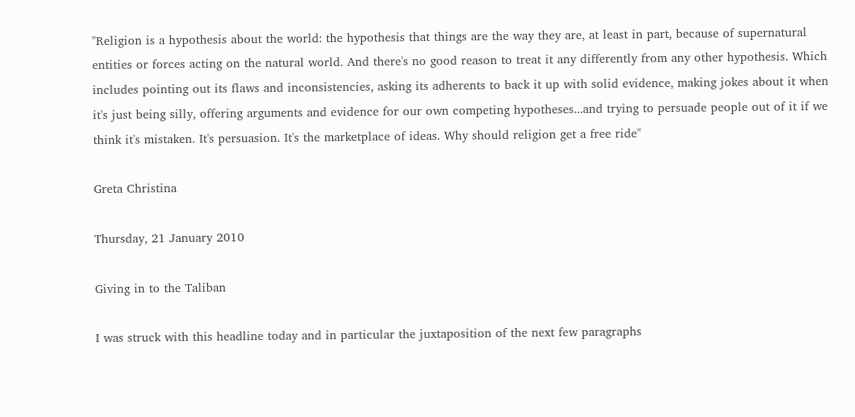"Religion is a hypothesis about the world: the hypothesis that things are the way they are, at least in part, because of supernatural entities or forces acting on the natural world. And there's no good reason to treat it any differently from any other hypothesis. Which includes pointing out its flaws and inconsistencies, asking its adherents to back it up with solid evidence, making jokes about it when it's just being silly, offering arguments and evidence for our own competing hypotheses...and trying to persuade people out of it if we think it's mistaken. It's persuasion. It's the marketplace of ideas. Why should religion get a free ride"

Greta Christina

Thursday, 21 January 2010

Giving in to the Taliban

I was struck with this headline today and in particular the juxtaposition of the next few paragraphs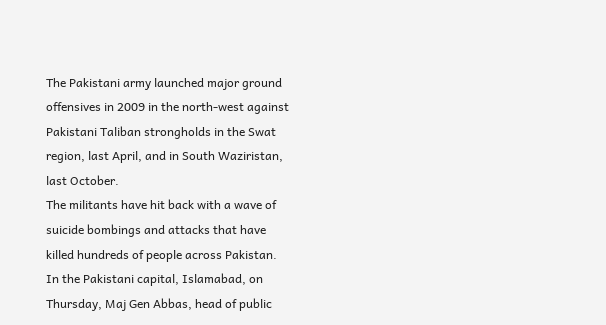The Pakistani army launched major ground offensives in 2009 in the north-west against Pakistani Taliban strongholds in the Swat region, last April, and in South Waziristan, last October.
The militants have hit back with a wave of suicide bombings and attacks that have killed hundreds of people across Pakistan.
In the Pakistani capital, Islamabad, on Thursday, Maj Gen Abbas, head of public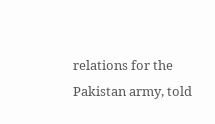relations for the Pakistan army, told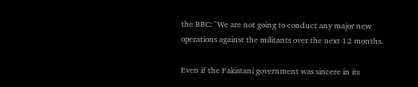the BBC: "We are not going to conduct any major new operations against the militants over the next 12 months.

Even if the Pakistani government was sincere in its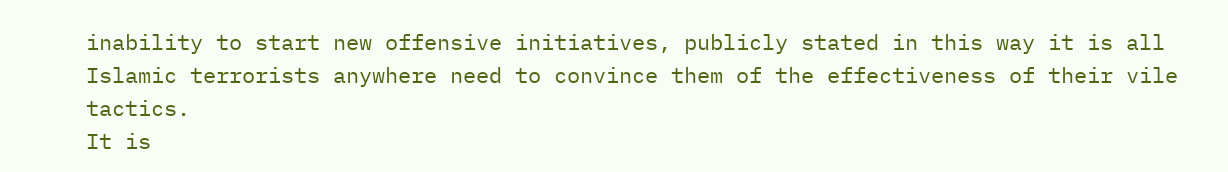inability to start new offensive initiatives, publicly stated in this way it is all Islamic terrorists anywhere need to convince them of the effectiveness of their vile tactics.
It is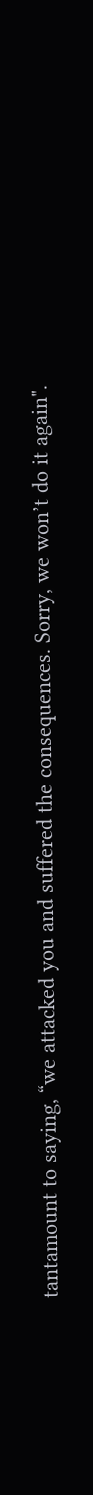tantamount to saying, “we attacked you and suffered the consequences. Sorry, we won’t do it again".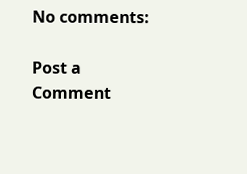No comments:

Post a Comment